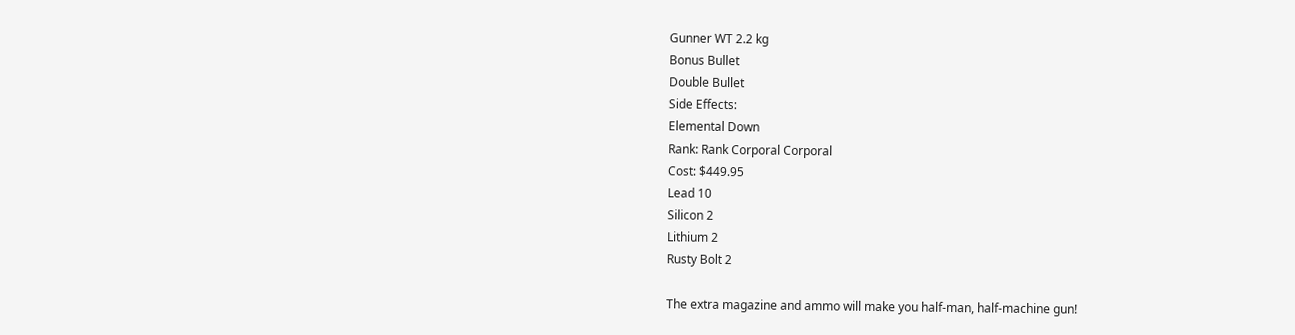Gunner WT 2.2 kg
Bonus Bullet
Double Bullet
Side Effects:
Elemental Down
Rank: Rank Corporal Corporal
Cost: $449.95
Lead 10
Silicon 2
Lithium 2
Rusty Bolt 2

The extra magazine and ammo will make you half-man, half-machine gun!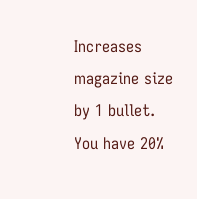Increases magazine size by 1 bullet.
You have 20%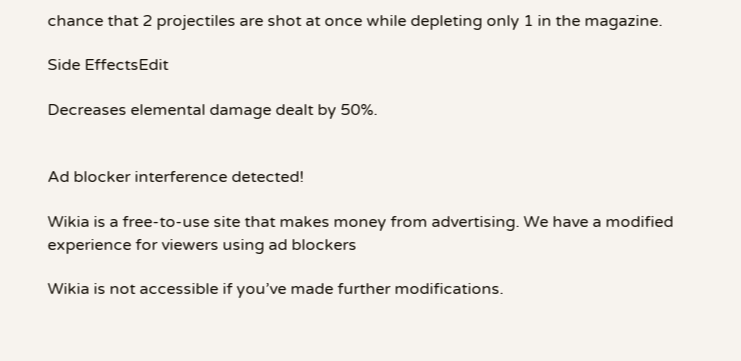chance that 2 projectiles are shot at once while depleting only 1 in the magazine.

Side EffectsEdit

Decreases elemental damage dealt by 50%.


Ad blocker interference detected!

Wikia is a free-to-use site that makes money from advertising. We have a modified experience for viewers using ad blockers

Wikia is not accessible if you’ve made further modifications.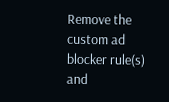Remove the custom ad blocker rule(s) and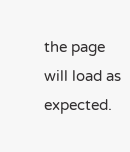the page will load as expected.